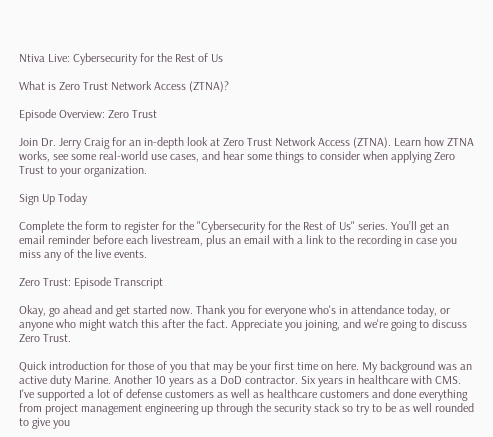Ntiva Live: Cybersecurity for the Rest of Us

What is Zero Trust Network Access (ZTNA)?

Episode Overview: Zero Trust

Join Dr. Jerry Craig for an in-depth look at Zero Trust Network Access (ZTNA). Learn how ZTNA works, see some real-world use cases, and hear some things to consider when applying Zero Trust to your organization.

Sign Up Today

Complete the form to register for the "Cybersecurity for the Rest of Us" series. You’ll get an email reminder before each livestream, plus an email with a link to the recording in case you miss any of the live events.

Zero Trust: Episode Transcript

Okay, go ahead and get started now. Thank you for everyone who's in attendance today, or anyone who might watch this after the fact. Appreciate you joining, and we're going to discuss Zero Trust.

Quick introduction for those of you that may be your first time on here. My background was an active duty Marine. Another 10 years as a DoD contractor. Six years in healthcare with CMS. I've supported a lot of defense customers as well as healthcare customers and done everything from project management engineering up through the security stack so try to be as well rounded to give you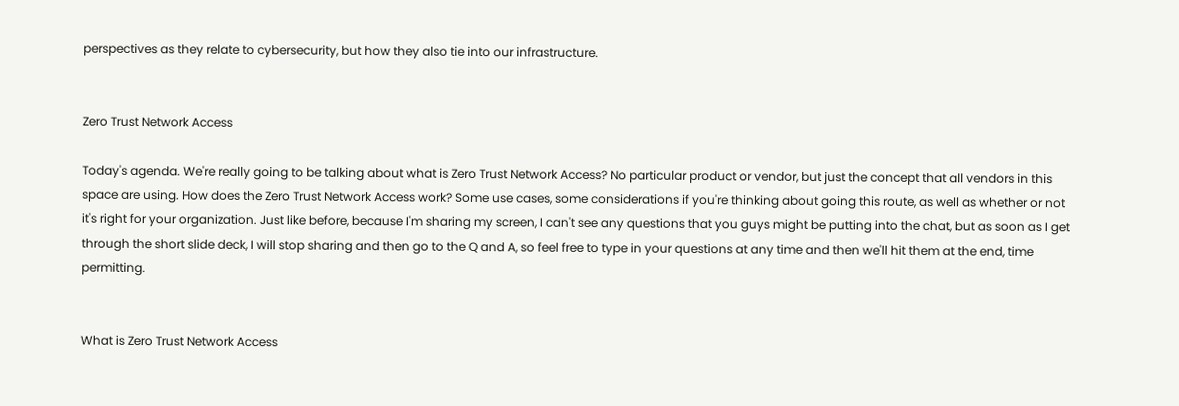perspectives as they relate to cybersecurity, but how they also tie into our infrastructure.


Zero Trust Network Access

Today's agenda. We're really going to be talking about what is Zero Trust Network Access? No particular product or vendor, but just the concept that all vendors in this space are using. How does the Zero Trust Network Access work? Some use cases, some considerations if you're thinking about going this route, as well as whether or not it's right for your organization. Just like before, because I'm sharing my screen, I can't see any questions that you guys might be putting into the chat, but as soon as I get through the short slide deck, I will stop sharing and then go to the Q and A, so feel free to type in your questions at any time and then we'll hit them at the end, time permitting.


What is Zero Trust Network Access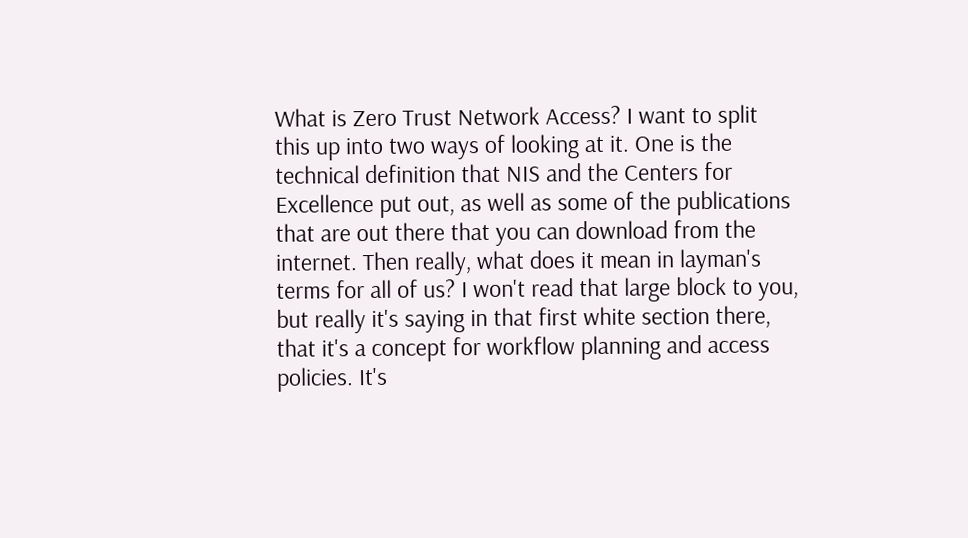What is Zero Trust Network Access? I want to split this up into two ways of looking at it. One is the technical definition that NIS and the Centers for Excellence put out, as well as some of the publications that are out there that you can download from the internet. Then really, what does it mean in layman's terms for all of us? I won't read that large block to you, but really it's saying in that first white section there, that it's a concept for workflow planning and access policies. It's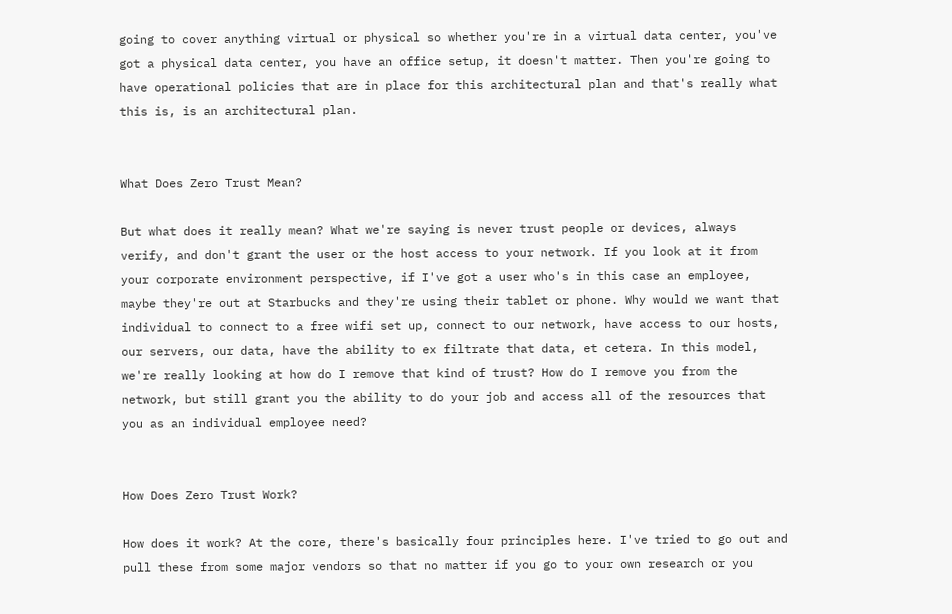going to cover anything virtual or physical so whether you're in a virtual data center, you've got a physical data center, you have an office setup, it doesn't matter. Then you're going to have operational policies that are in place for this architectural plan and that's really what this is, is an architectural plan.


What Does Zero Trust Mean?

But what does it really mean? What we're saying is never trust people or devices, always verify, and don't grant the user or the host access to your network. If you look at it from your corporate environment perspective, if I've got a user who's in this case an employee, maybe they're out at Starbucks and they're using their tablet or phone. Why would we want that individual to connect to a free wifi set up, connect to our network, have access to our hosts, our servers, our data, have the ability to ex filtrate that data, et cetera. In this model, we're really looking at how do I remove that kind of trust? How do I remove you from the network, but still grant you the ability to do your job and access all of the resources that you as an individual employee need?


How Does Zero Trust Work?

How does it work? At the core, there's basically four principles here. I've tried to go out and pull these from some major vendors so that no matter if you go to your own research or you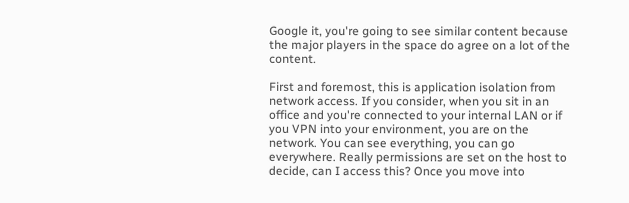Google it, you're going to see similar content because the major players in the space do agree on a lot of the content.

First and foremost, this is application isolation from network access. If you consider, when you sit in an office and you're connected to your internal LAN or if you VPN into your environment, you are on the network. You can see everything, you can go everywhere. Really permissions are set on the host to decide, can I access this? Once you move into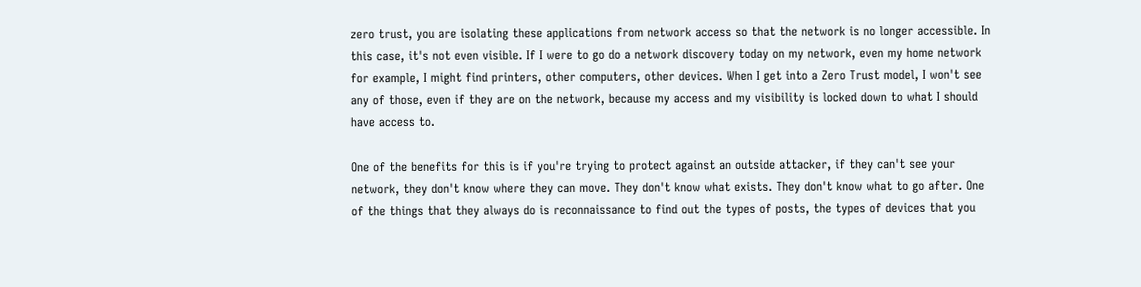zero trust, you are isolating these applications from network access so that the network is no longer accessible. In this case, it's not even visible. If I were to go do a network discovery today on my network, even my home network for example, I might find printers, other computers, other devices. When I get into a Zero Trust model, I won't see any of those, even if they are on the network, because my access and my visibility is locked down to what I should have access to.

One of the benefits for this is if you're trying to protect against an outside attacker, if they can't see your network, they don't know where they can move. They don't know what exists. They don't know what to go after. One of the things that they always do is reconnaissance to find out the types of posts, the types of devices that you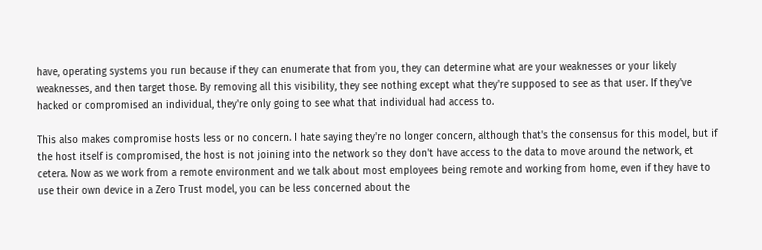have, operating systems you run because if they can enumerate that from you, they can determine what are your weaknesses or your likely weaknesses, and then target those. By removing all this visibility, they see nothing except what they're supposed to see as that user. If they've hacked or compromised an individual, they're only going to see what that individual had access to.

This also makes compromise hosts less or no concern. I hate saying they're no longer concern, although that's the consensus for this model, but if the host itself is compromised, the host is not joining into the network so they don't have access to the data to move around the network, et cetera. Now as we work from a remote environment and we talk about most employees being remote and working from home, even if they have to use their own device in a Zero Trust model, you can be less concerned about the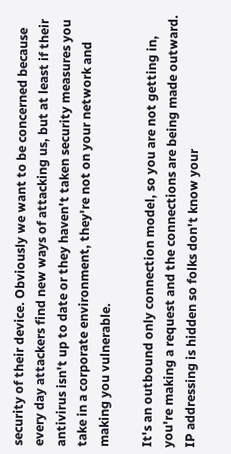security of their device. Obviously we want to be concerned because every day attackers find new ways of attacking us, but at least if their antivirus isn't up to date or they haven't taken security measures you take in a corporate environment, they're not on your network and making you vulnerable.

It's an outbound only connection model, so you are not getting in, you're making a request and the connections are being made outward. IP addressing is hidden so folks don't know your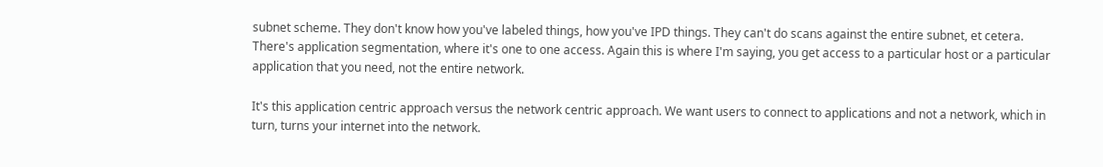subnet scheme. They don't know how you've labeled things, how you've IPD things. They can't do scans against the entire subnet, et cetera. There's application segmentation, where it's one to one access. Again this is where I'm saying, you get access to a particular host or a particular application that you need, not the entire network.

It's this application centric approach versus the network centric approach. We want users to connect to applications and not a network, which in turn, turns your internet into the network.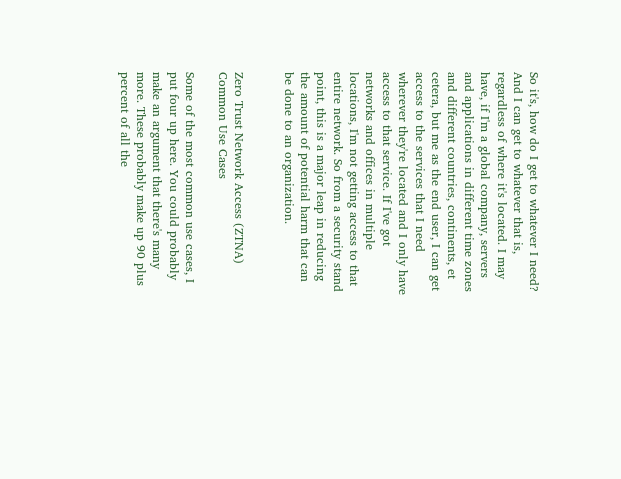So it's, how do I get to whatever I need? And I can get to whatever that is, regardless of where it's located. I may have, if I'm a global company, servers and applications in different time zones and different countries, continents, et cetera, but me as the end user, I can get access to the services that I need wherever they're located and I only have access to that service. If I've got networks and offices in multiple locations, I'm not getting access to that entire network. So from a security stand point, this is a major leap in reducing the amount of potential harm that can be done to an organization.


Zero Trust Network Access (ZTNA) Common Use Cases

Some of the most common use cases, I put four up here. You could probably make an argument that there's many more. These probably make up 90 plus percent of all the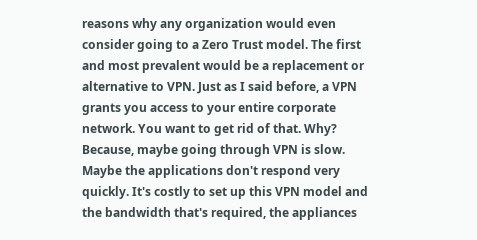reasons why any organization would even consider going to a Zero Trust model. The first and most prevalent would be a replacement or alternative to VPN. Just as I said before, a VPN grants you access to your entire corporate network. You want to get rid of that. Why? Because, maybe going through VPN is slow. Maybe the applications don't respond very quickly. It's costly to set up this VPN model and the bandwidth that's required, the appliances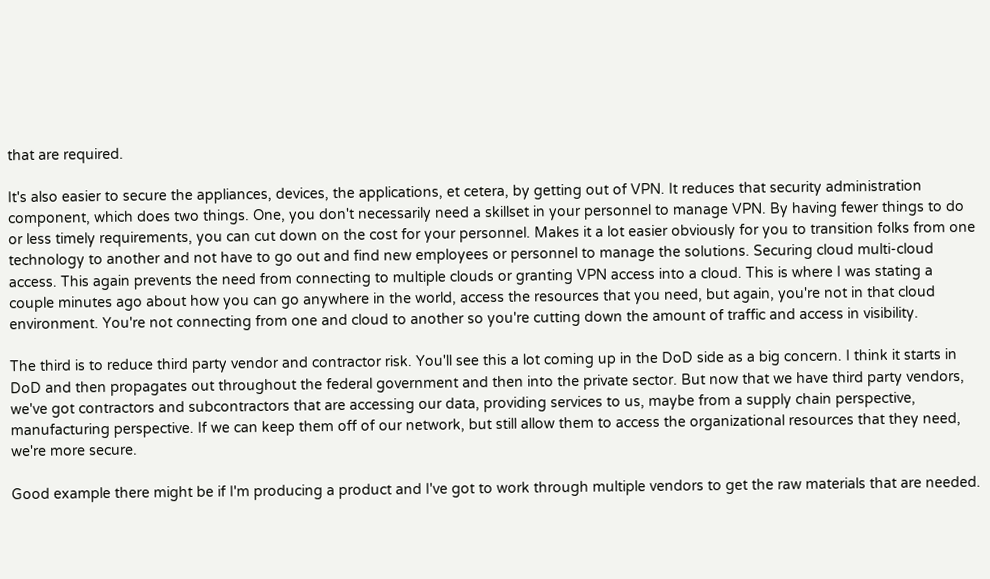that are required.

It's also easier to secure the appliances, devices, the applications, et cetera, by getting out of VPN. It reduces that security administration component, which does two things. One, you don't necessarily need a skillset in your personnel to manage VPN. By having fewer things to do or less timely requirements, you can cut down on the cost for your personnel. Makes it a lot easier obviously for you to transition folks from one technology to another and not have to go out and find new employees or personnel to manage the solutions. Securing cloud multi-cloud access. This again prevents the need from connecting to multiple clouds or granting VPN access into a cloud. This is where I was stating a couple minutes ago about how you can go anywhere in the world, access the resources that you need, but again, you're not in that cloud environment. You're not connecting from one and cloud to another so you're cutting down the amount of traffic and access in visibility.

The third is to reduce third party vendor and contractor risk. You'll see this a lot coming up in the DoD side as a big concern. I think it starts in DoD and then propagates out throughout the federal government and then into the private sector. But now that we have third party vendors, we've got contractors and subcontractors that are accessing our data, providing services to us, maybe from a supply chain perspective, manufacturing perspective. If we can keep them off of our network, but still allow them to access the organizational resources that they need, we're more secure.

Good example there might be if I'm producing a product and I've got to work through multiple vendors to get the raw materials that are needed.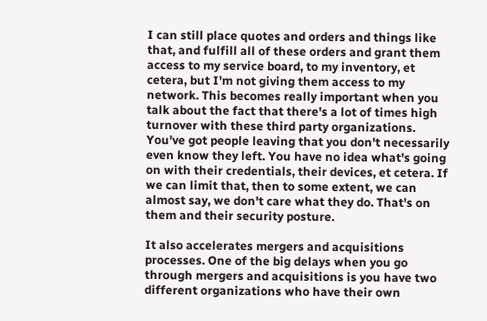I can still place quotes and orders and things like that, and fulfill all of these orders and grant them access to my service board, to my inventory, et cetera, but I'm not giving them access to my network. This becomes really important when you talk about the fact that there's a lot of times high turnover with these third party organizations. You've got people leaving that you don't necessarily even know they left. You have no idea what's going on with their credentials, their devices, et cetera. If we can limit that, then to some extent, we can almost say, we don't care what they do. That's on them and their security posture.

It also accelerates mergers and acquisitions processes. One of the big delays when you go through mergers and acquisitions is you have two different organizations who have their own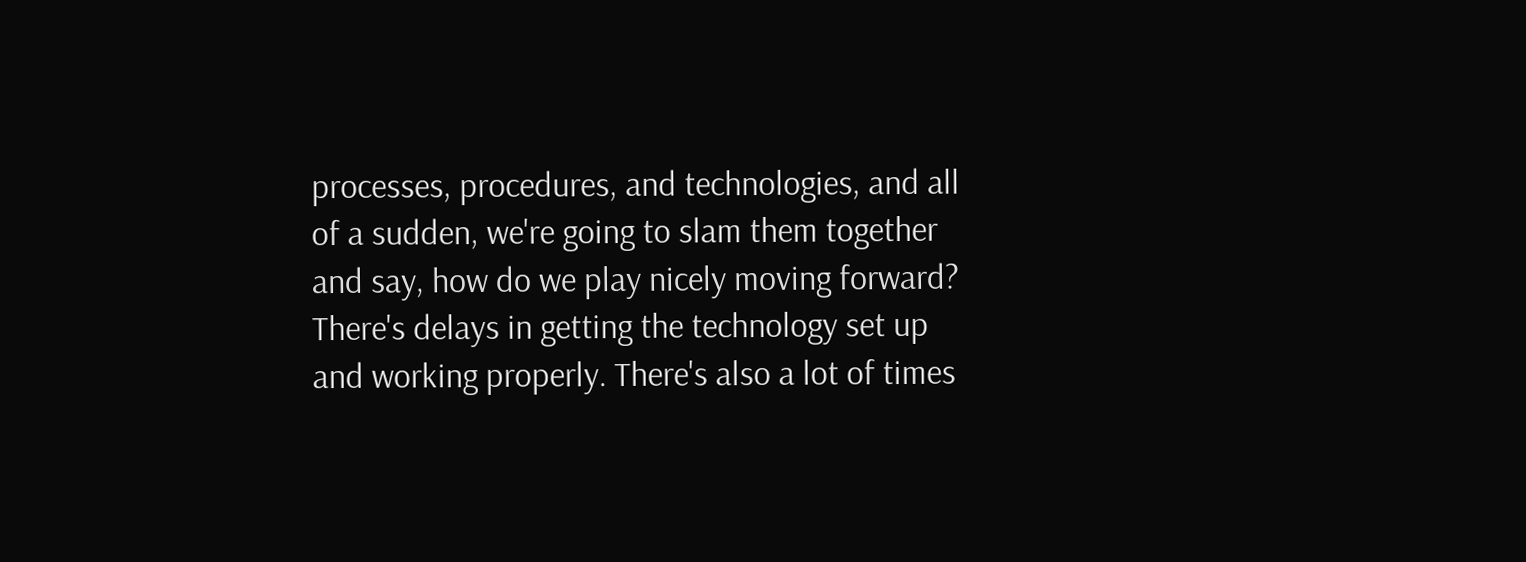processes, procedures, and technologies, and all of a sudden, we're going to slam them together and say, how do we play nicely moving forward? There's delays in getting the technology set up and working properly. There's also a lot of times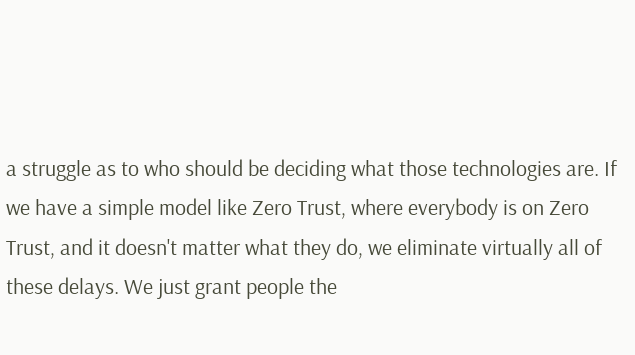a struggle as to who should be deciding what those technologies are. If we have a simple model like Zero Trust, where everybody is on Zero Trust, and it doesn't matter what they do, we eliminate virtually all of these delays. We just grant people the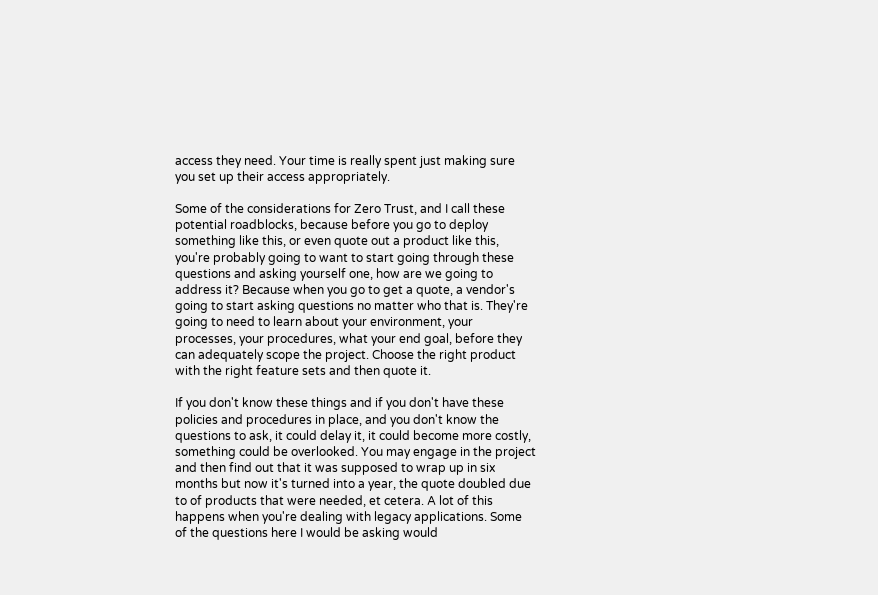access they need. Your time is really spent just making sure you set up their access appropriately.

Some of the considerations for Zero Trust, and I call these potential roadblocks, because before you go to deploy something like this, or even quote out a product like this, you're probably going to want to start going through these questions and asking yourself one, how are we going to address it? Because when you go to get a quote, a vendor's going to start asking questions no matter who that is. They're going to need to learn about your environment, your processes, your procedures, what your end goal, before they can adequately scope the project. Choose the right product with the right feature sets and then quote it.

If you don't know these things and if you don't have these policies and procedures in place, and you don't know the questions to ask, it could delay it, it could become more costly, something could be overlooked. You may engage in the project and then find out that it was supposed to wrap up in six months but now it's turned into a year, the quote doubled due to of products that were needed, et cetera. A lot of this happens when you're dealing with legacy applications. Some of the questions here I would be asking would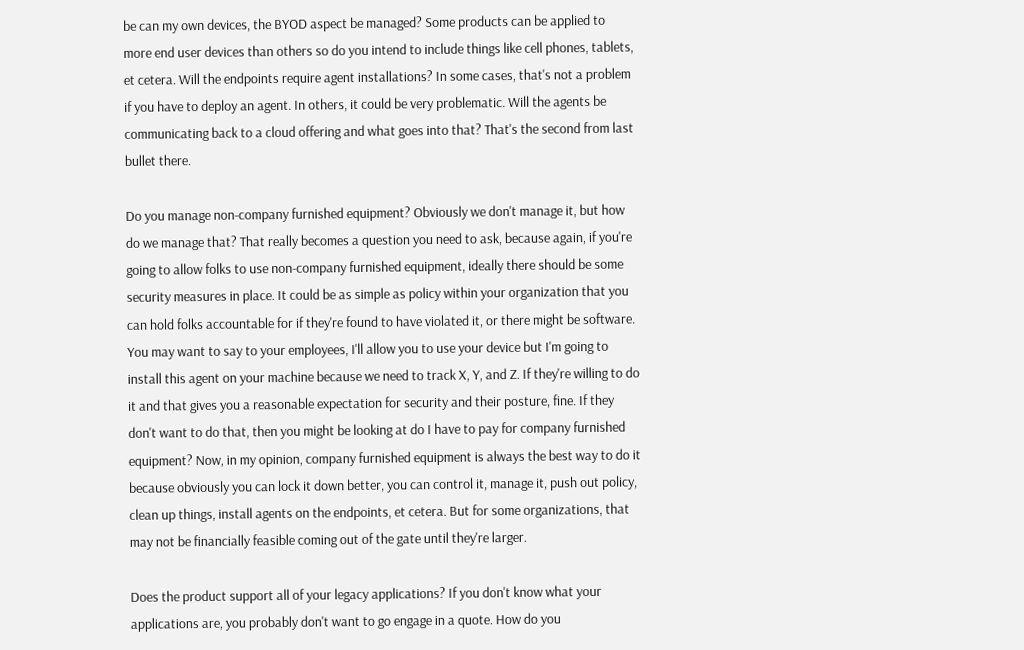be can my own devices, the BYOD aspect be managed? Some products can be applied to more end user devices than others so do you intend to include things like cell phones, tablets, et cetera. Will the endpoints require agent installations? In some cases, that's not a problem if you have to deploy an agent. In others, it could be very problematic. Will the agents be communicating back to a cloud offering and what goes into that? That's the second from last bullet there.

Do you manage non-company furnished equipment? Obviously we don't manage it, but how do we manage that? That really becomes a question you need to ask, because again, if you're going to allow folks to use non-company furnished equipment, ideally there should be some security measures in place. It could be as simple as policy within your organization that you can hold folks accountable for if they're found to have violated it, or there might be software. You may want to say to your employees, I'll allow you to use your device but I'm going to install this agent on your machine because we need to track X, Y, and Z. If they're willing to do it and that gives you a reasonable expectation for security and their posture, fine. If they don't want to do that, then you might be looking at do I have to pay for company furnished equipment? Now, in my opinion, company furnished equipment is always the best way to do it because obviously you can lock it down better, you can control it, manage it, push out policy, clean up things, install agents on the endpoints, et cetera. But for some organizations, that may not be financially feasible coming out of the gate until they're larger.

Does the product support all of your legacy applications? If you don't know what your applications are, you probably don't want to go engage in a quote. How do you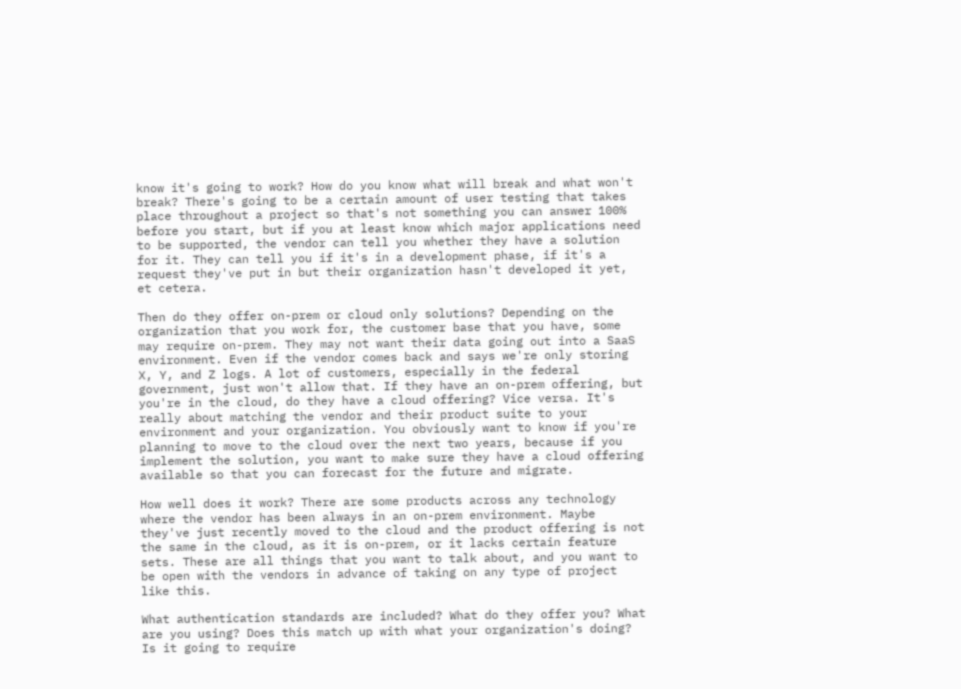know it's going to work? How do you know what will break and what won't break? There's going to be a certain amount of user testing that takes place throughout a project so that's not something you can answer 100% before you start, but if you at least know which major applications need to be supported, the vendor can tell you whether they have a solution for it. They can tell you if it's in a development phase, if it's a request they've put in but their organization hasn't developed it yet, et cetera.

Then do they offer on-prem or cloud only solutions? Depending on the organization that you work for, the customer base that you have, some may require on-prem. They may not want their data going out into a SaaS environment. Even if the vendor comes back and says we're only storing X, Y, and Z logs. A lot of customers, especially in the federal government, just won't allow that. If they have an on-prem offering, but you're in the cloud, do they have a cloud offering? Vice versa. It's really about matching the vendor and their product suite to your environment and your organization. You obviously want to know if you're planning to move to the cloud over the next two years, because if you implement the solution, you want to make sure they have a cloud offering available so that you can forecast for the future and migrate.

How well does it work? There are some products across any technology where the vendor has been always in an on-prem environment. Maybe they've just recently moved to the cloud and the product offering is not the same in the cloud, as it is on-prem, or it lacks certain feature sets. These are all things that you want to talk about, and you want to be open with the vendors in advance of taking on any type of project like this.

What authentication standards are included? What do they offer you? What are you using? Does this match up with what your organization's doing? Is it going to require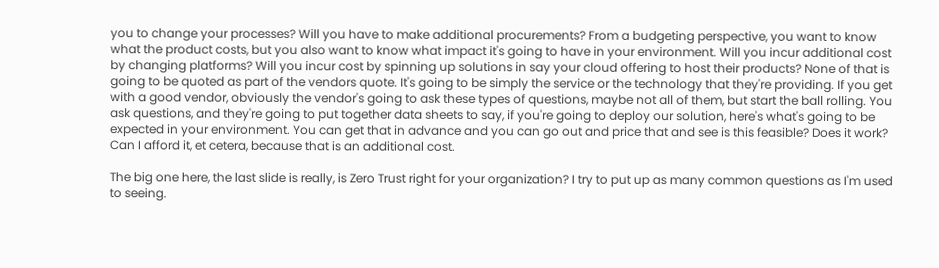you to change your processes? Will you have to make additional procurements? From a budgeting perspective, you want to know what the product costs, but you also want to know what impact it's going to have in your environment. Will you incur additional cost by changing platforms? Will you incur cost by spinning up solutions in say your cloud offering to host their products? None of that is going to be quoted as part of the vendors quote. It's going to be simply the service or the technology that they're providing. If you get with a good vendor, obviously the vendor's going to ask these types of questions, maybe not all of them, but start the ball rolling. You ask questions, and they're going to put together data sheets to say, if you're going to deploy our solution, here's what's going to be expected in your environment. You can get that in advance and you can go out and price that and see is this feasible? Does it work? Can I afford it, et cetera, because that is an additional cost.

The big one here, the last slide is really, is Zero Trust right for your organization? I try to put up as many common questions as I'm used to seeing.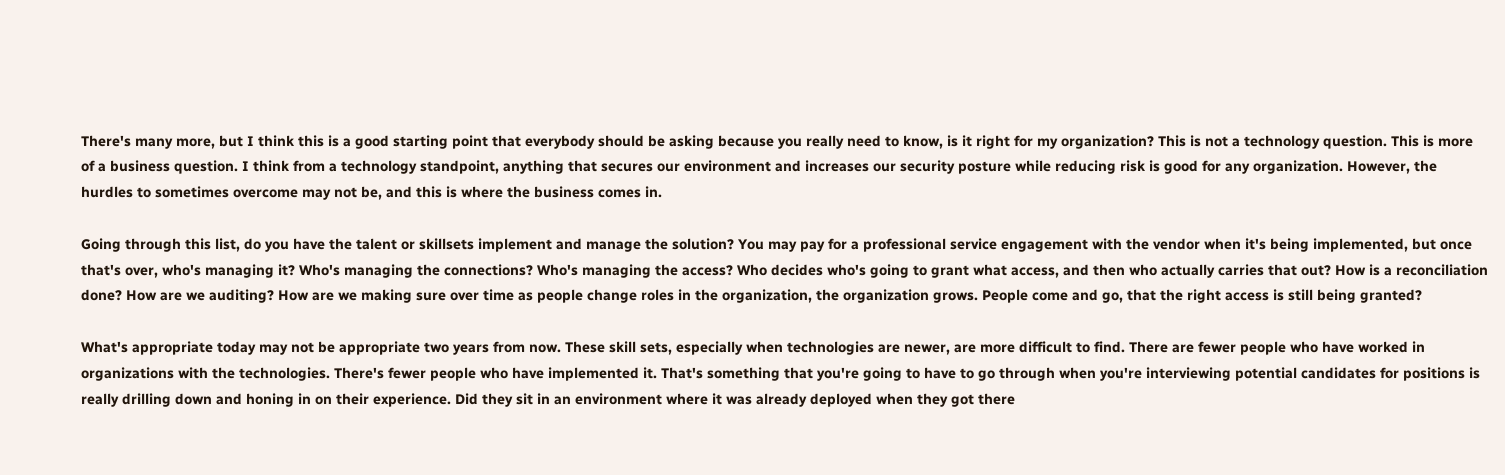There's many more, but I think this is a good starting point that everybody should be asking because you really need to know, is it right for my organization? This is not a technology question. This is more of a business question. I think from a technology standpoint, anything that secures our environment and increases our security posture while reducing risk is good for any organization. However, the hurdles to sometimes overcome may not be, and this is where the business comes in.

Going through this list, do you have the talent or skillsets implement and manage the solution? You may pay for a professional service engagement with the vendor when it's being implemented, but once that's over, who's managing it? Who's managing the connections? Who's managing the access? Who decides who's going to grant what access, and then who actually carries that out? How is a reconciliation done? How are we auditing? How are we making sure over time as people change roles in the organization, the organization grows. People come and go, that the right access is still being granted?

What's appropriate today may not be appropriate two years from now. These skill sets, especially when technologies are newer, are more difficult to find. There are fewer people who have worked in organizations with the technologies. There's fewer people who have implemented it. That's something that you're going to have to go through when you're interviewing potential candidates for positions is really drilling down and honing in on their experience. Did they sit in an environment where it was already deployed when they got there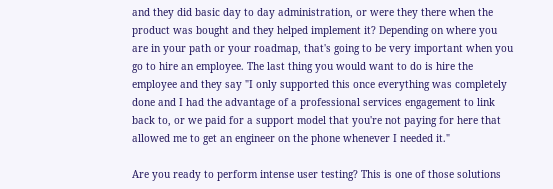and they did basic day to day administration, or were they there when the product was bought and they helped implement it? Depending on where you are in your path or your roadmap, that's going to be very important when you go to hire an employee. The last thing you would want to do is hire the employee and they say "I only supported this once everything was completely done and I had the advantage of a professional services engagement to link back to, or we paid for a support model that you're not paying for here that allowed me to get an engineer on the phone whenever I needed it."

Are you ready to perform intense user testing? This is one of those solutions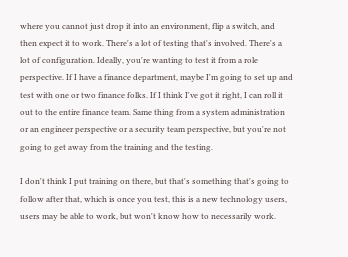where you cannot just drop it into an environment, flip a switch, and then expect it to work. There's a lot of testing that's involved. There's a lot of configuration. Ideally, you're wanting to test it from a role perspective. If I have a finance department, maybe I'm going to set up and test with one or two finance folks. If I think I've got it right, I can roll it out to the entire finance team. Same thing from a system administration or an engineer perspective or a security team perspective, but you're not going to get away from the training and the testing.

I don't think I put training on there, but that's something that's going to follow after that, which is once you test, this is a new technology users, users may be able to work, but won't know how to necessarily work.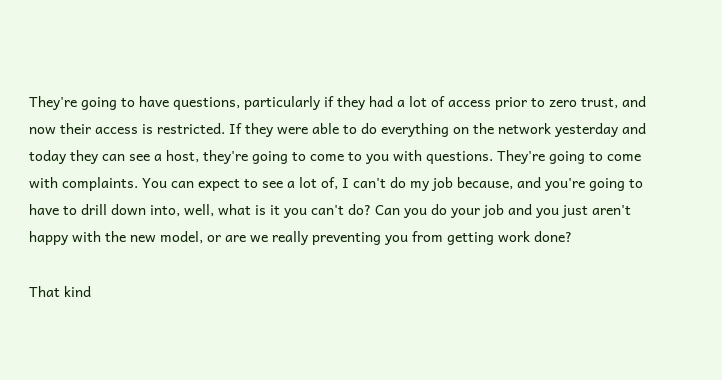They're going to have questions, particularly if they had a lot of access prior to zero trust, and now their access is restricted. If they were able to do everything on the network yesterday and today they can see a host, they're going to come to you with questions. They're going to come with complaints. You can expect to see a lot of, I can't do my job because, and you're going to have to drill down into, well, what is it you can't do? Can you do your job and you just aren't happy with the new model, or are we really preventing you from getting work done?

That kind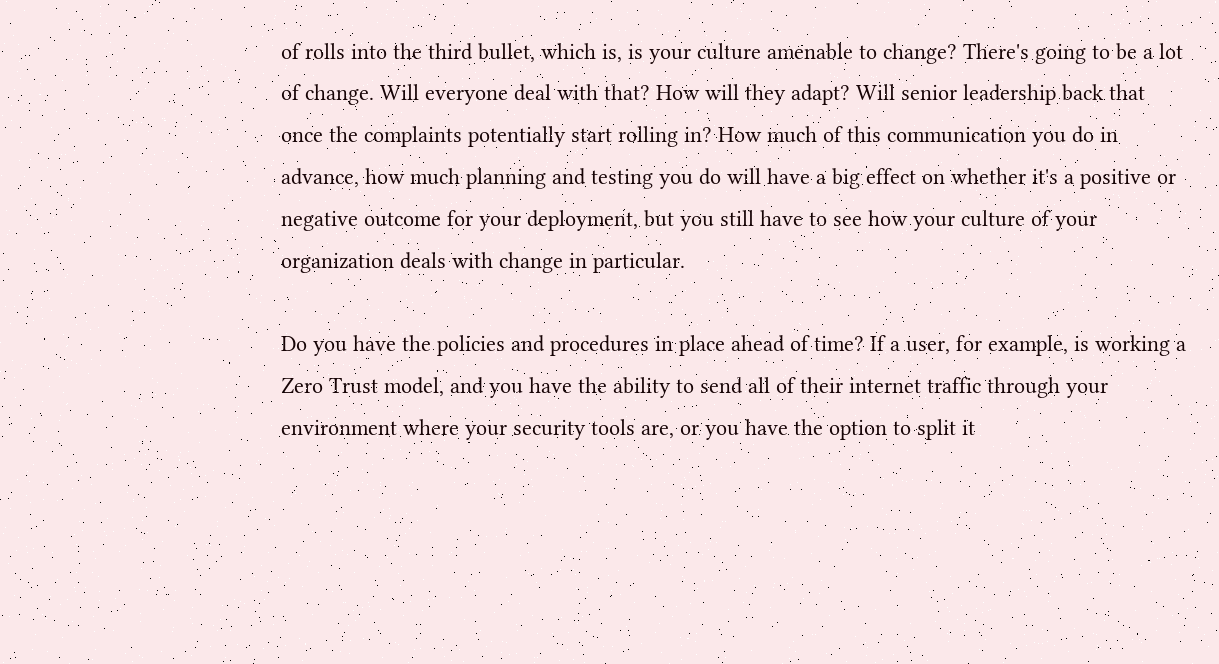of rolls into the third bullet, which is, is your culture amenable to change? There's going to be a lot of change. Will everyone deal with that? How will they adapt? Will senior leadership back that once the complaints potentially start rolling in? How much of this communication you do in advance, how much planning and testing you do will have a big effect on whether it's a positive or negative outcome for your deployment, but you still have to see how your culture of your organization deals with change in particular.

Do you have the policies and procedures in place ahead of time? If a user, for example, is working a Zero Trust model, and you have the ability to send all of their internet traffic through your environment where your security tools are, or you have the option to split it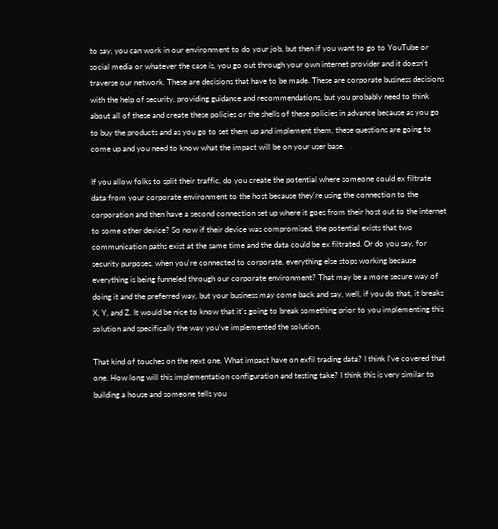to say, you can work in our environment to do your job, but then if you want to go to YouTube or social media or whatever the case is, you go out through your own internet provider and it doesn't traverse our network. These are decisions that have to be made. These are corporate business decisions with the help of security, providing guidance and recommendations, but you probably need to think about all of these and create these policies or the shells of these policies in advance because as you go to buy the products and as you go to set them up and implement them, these questions are going to come up and you need to know what the impact will be on your user base.

If you allow folks to split their traffic, do you create the potential where someone could ex filtrate data from your corporate environment to the host because they're using the connection to the corporation and then have a second connection set up where it goes from their host out to the internet to some other device? So now if their device was compromised, the potential exists that two communication paths exist at the same time and the data could be ex filtrated. Or do you say, for security purposes, when you're connected to corporate, everything else stops working because everything is being funneled through our corporate environment? That may be a more secure way of doing it and the preferred way, but your business may come back and say, well, if you do that, it breaks X, Y, and Z. It would be nice to know that it's going to break something prior to you implementing this solution and specifically the way you've implemented the solution.

That kind of touches on the next one. What impact have on exfil trading data? I think I've covered that one. How long will this implementation configuration and testing take? I think this is very similar to building a house and someone tells you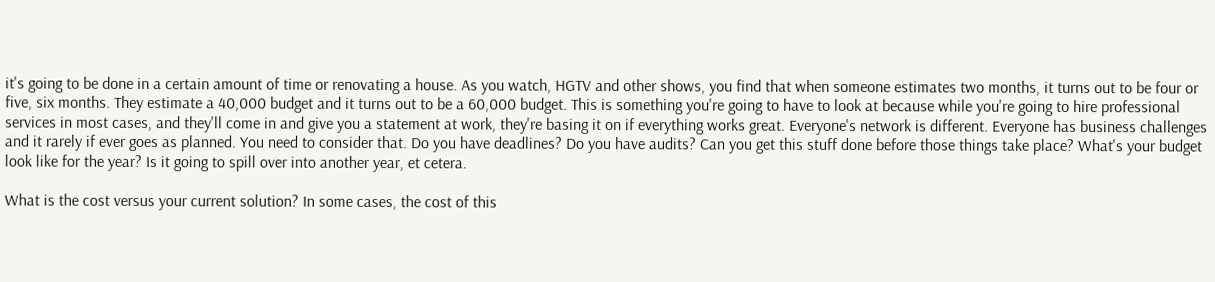it's going to be done in a certain amount of time or renovating a house. As you watch, HGTV and other shows, you find that when someone estimates two months, it turns out to be four or five, six months. They estimate a 40,000 budget and it turns out to be a 60,000 budget. This is something you're going to have to look at because while you're going to hire professional services in most cases, and they'll come in and give you a statement at work, they're basing it on if everything works great. Everyone's network is different. Everyone has business challenges and it rarely if ever goes as planned. You need to consider that. Do you have deadlines? Do you have audits? Can you get this stuff done before those things take place? What's your budget look like for the year? Is it going to spill over into another year, et cetera.

What is the cost versus your current solution? In some cases, the cost of this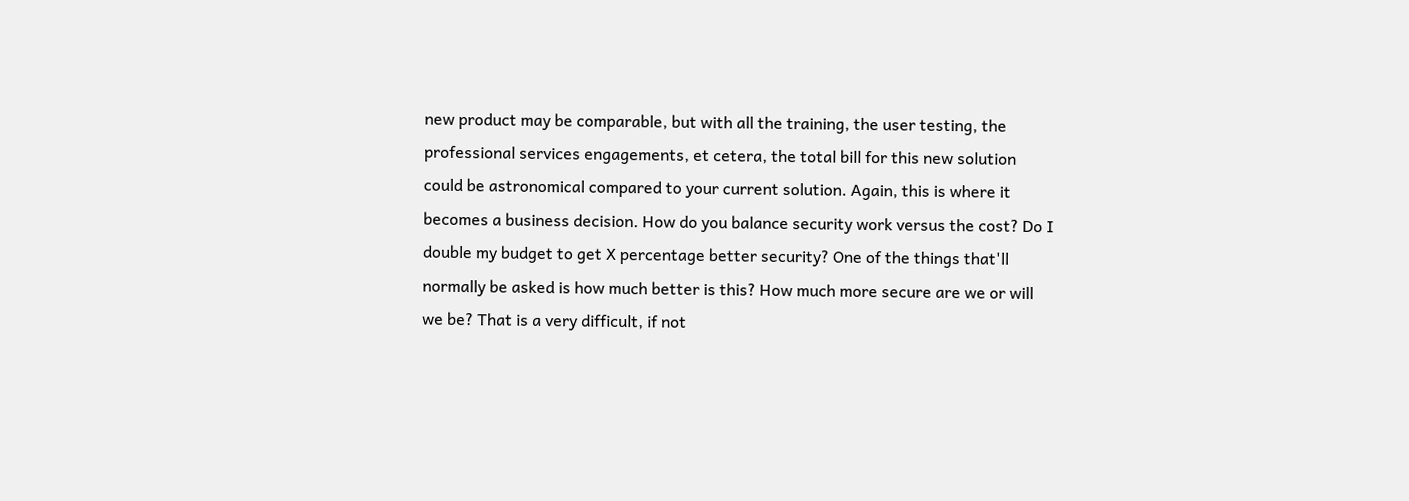new product may be comparable, but with all the training, the user testing, the professional services engagements, et cetera, the total bill for this new solution could be astronomical compared to your current solution. Again, this is where it becomes a business decision. How do you balance security work versus the cost? Do I double my budget to get X percentage better security? One of the things that'll normally be asked is how much better is this? How much more secure are we or will we be? That is a very difficult, if not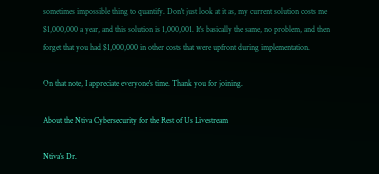sometimes impossible thing to quantify. Don't just look at it as, my current solution costs me $1,000,000 a year, and this solution is 1,000,001. It's basically the same, no problem, and then forget that you had $1,000,000 in other costs that were upfront during implementation.

On that note, I appreciate everyone's time. Thank you for joining.

About the Ntiva Cybersecurity for the Rest of Us Livestream

Ntiva’s Dr.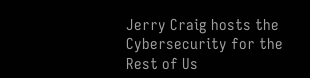Jerry Craig hosts the Cybersecurity for the Rest of Us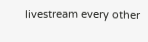livestream every other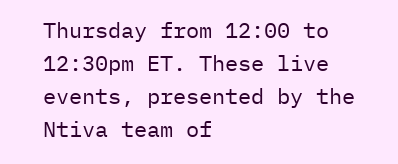Thursday from 12:00 to 12:30pm ET. These live events, presented by the Ntiva team of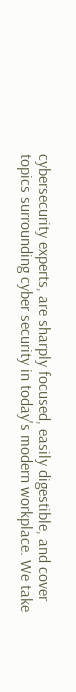cybersecurity experts, are sharply focused, easily digestible, and cover topics surrounding cyber security in today's modern workplace. We take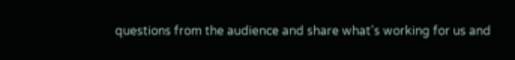questions from the audience and share what's working for us and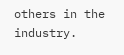others in the industry.